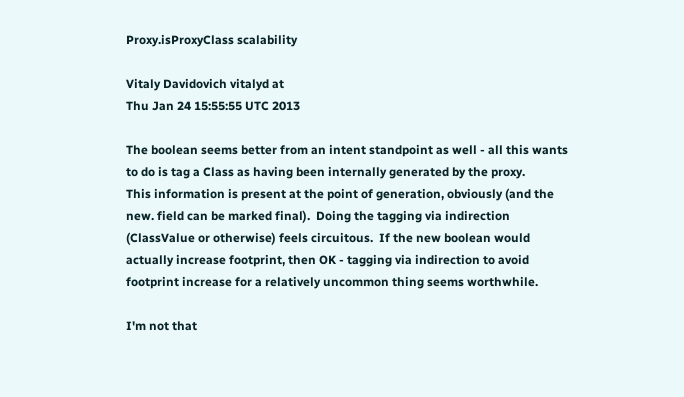Proxy.isProxyClass scalability

Vitaly Davidovich vitalyd at
Thu Jan 24 15:55:55 UTC 2013

The boolean seems better from an intent standpoint as well - all this wants
to do is tag a Class as having been internally generated by the proxy.
This information is present at the point of generation, obviously (and the
new. field can be marked final).  Doing the tagging via indirection
(ClassValue or otherwise) feels circuitous.  If the new boolean would
actually increase footprint, then OK - tagging via indirection to avoid
footprint increase for a relatively uncommon thing seems worthwhile.

I'm not that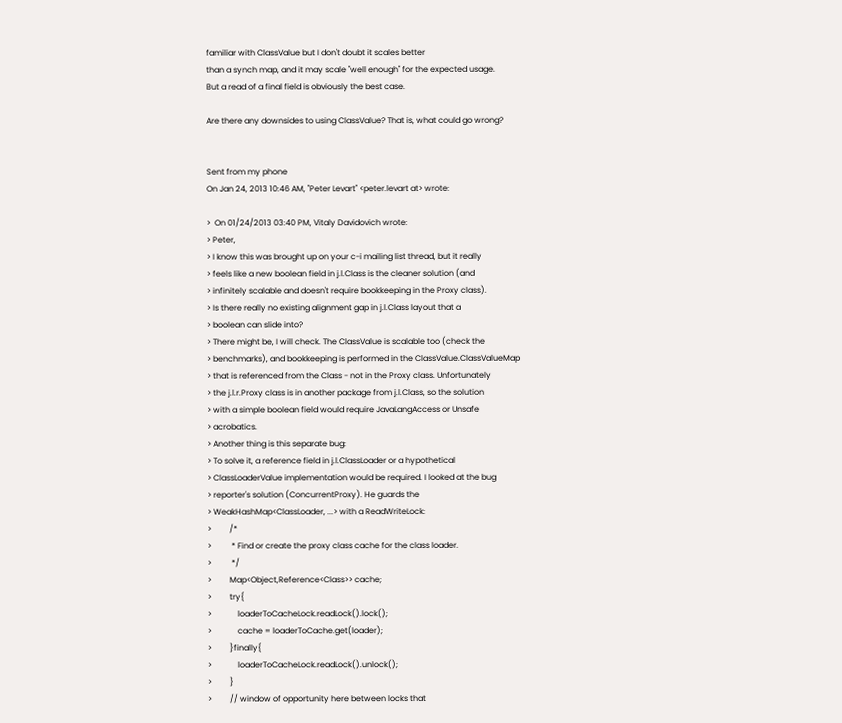familiar with ClassValue but I don't doubt it scales better
than a synch map, and it may scale "well enough" for the expected usage.
But a read of a final field is obviously the best case.

Are there any downsides to using ClassValue? That is, what could go wrong?


Sent from my phone
On Jan 24, 2013 10:46 AM, "Peter Levart" <peter.levart at> wrote:

>  On 01/24/2013 03:40 PM, Vitaly Davidovich wrote:
> Peter,
> I know this was brought up on your c-i mailing list thread, but it really
> feels like a new boolean field in j.l.Class is the cleaner solution (and
> infinitely scalable and doesn't require bookkeeping in the Proxy class).
> Is there really no existing alignment gap in j.l.Class layout that a
> boolean can slide into?
> There might be, I will check. The ClassValue is scalable too (check the
> benchmarks), and bookkeeping is performed in the ClassValue.ClassValueMap
> that is referenced from the Class - not in the Proxy class. Unfortunately
> the j.l.r.Proxy class is in another package from j.l.Class, so the solution
> with a simple boolean field would require JavaLangAccess or Unsafe
> acrobatics.
> Another thing is this separate bug:
> To solve it, a reference field in j.l.ClassLoader or a hypothetical
> ClassLoaderValue implementation would be required. I looked at the bug
> reporter's solution (ConcurrentProxy). He guards the
> WeakHashMap<ClassLoader, ...> with a ReadWriteLock:
>         /*
>          * Find or create the proxy class cache for the class loader.
>          */
>         Map<Object,Reference<Class>> cache;
>         try{
>             loaderToCacheLock.readLock().lock();
>             cache = loaderToCache.get(loader);
>         }finally{
>             loaderToCacheLock.readLock().unlock();
>         }
>         // window of opportunity here between locks that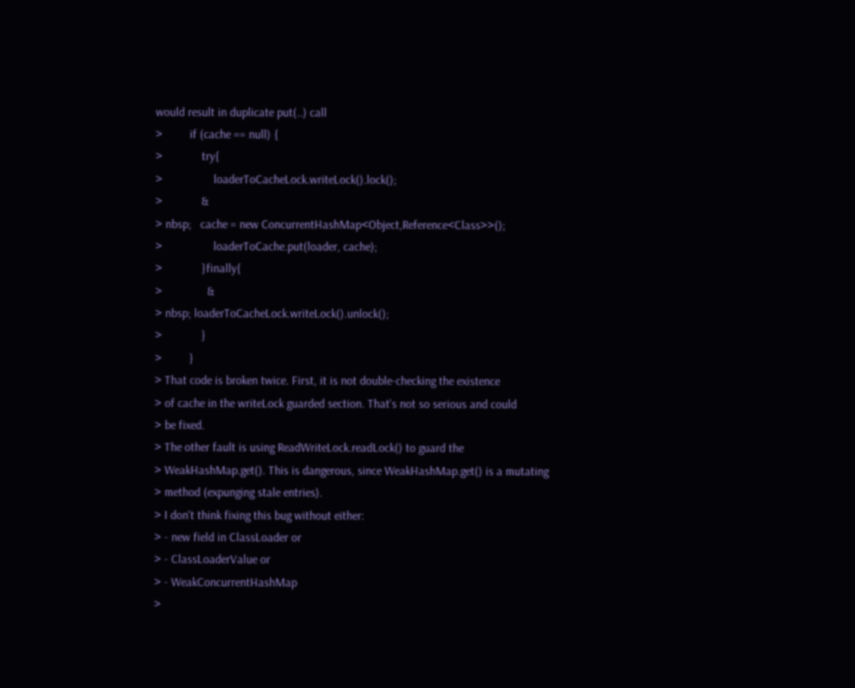would result in duplicate put(..) call
>         if (cache == null) {
>             try{
>                 loaderToCacheLock.writeLock().lock();
>             &
> nbsp;   cache = new ConcurrentHashMap<Object,Reference<Class>>();
>                 loaderToCache.put(loader, cache);
>             }finally{
>               &
> nbsp; loaderToCacheLock.writeLock().unlock();
>             }
>         }
> That code is broken twice. First, it is not double-checking the existence
> of cache in the writeLock guarded section. That's not so serious and could
> be fixed.
> The other fault is using ReadWriteLock.readLock() to guard the
> WeakHashMap.get(). This is dangerous, since WeakHashMap.get() is a mutating
> method (expunging stale entries).
> I don't think fixing this bug without either:
> - new field in ClassLoader or
> - ClassLoaderValue or
> - WeakConcurrentHashMap
>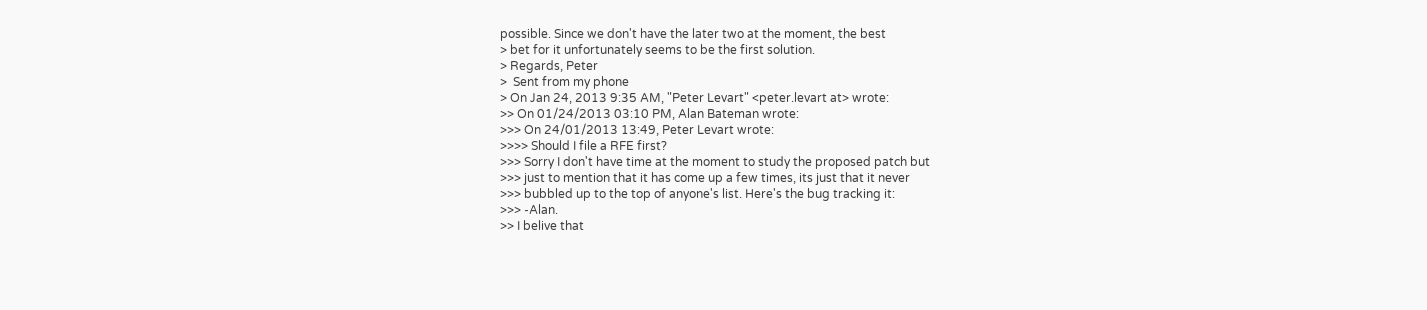possible. Since we don't have the later two at the moment, the best
> bet for it unfortunately seems to be the first solution.
> Regards, Peter
>  Sent from my phone
> On Jan 24, 2013 9:35 AM, "Peter Levart" <peter.levart at> wrote:
>> On 01/24/2013 03:10 PM, Alan Bateman wrote:
>>> On 24/01/2013 13:49, Peter Levart wrote:
>>>> Should I file a RFE first?
>>> Sorry I don't have time at the moment to study the proposed patch but
>>> just to mention that it has come up a few times, its just that it never
>>> bubbled up to the top of anyone's list. Here's the bug tracking it:
>>> -Alan.
>> I belive that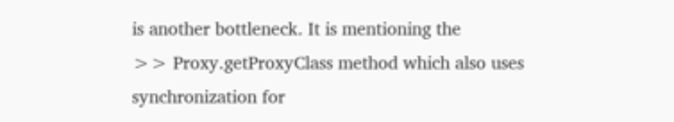is another bottleneck. It is mentioning the
>> Proxy.getProxyClass method which also uses synchronization for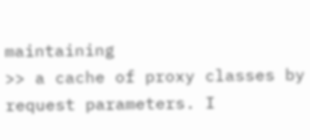maintaining
>> a cache of proxy classes by request parameters. I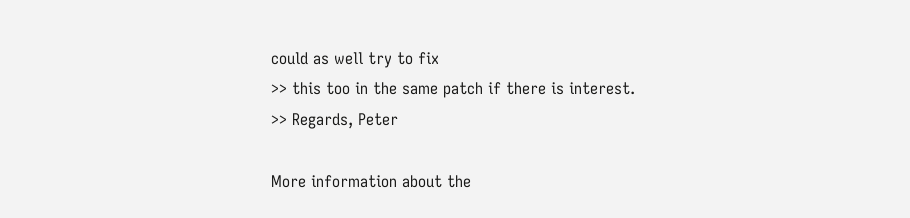could as well try to fix
>> this too in the same patch if there is interest.
>> Regards, Peter

More information about the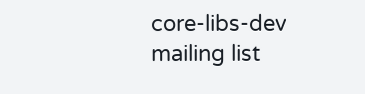core-libs-dev mailing list